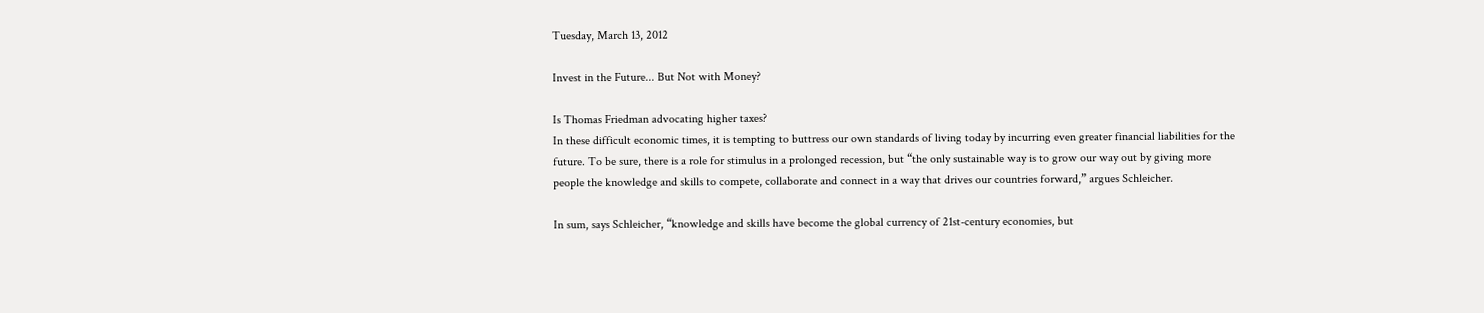Tuesday, March 13, 2012

Invest in the Future... But Not with Money?

Is Thomas Friedman advocating higher taxes?
In these difficult economic times, it is tempting to buttress our own standards of living today by incurring even greater financial liabilities for the future. To be sure, there is a role for stimulus in a prolonged recession, but “the only sustainable way is to grow our way out by giving more people the knowledge and skills to compete, collaborate and connect in a way that drives our countries forward,” argues Schleicher.

In sum, says Schleicher, “knowledge and skills have become the global currency of 21st-century economies, but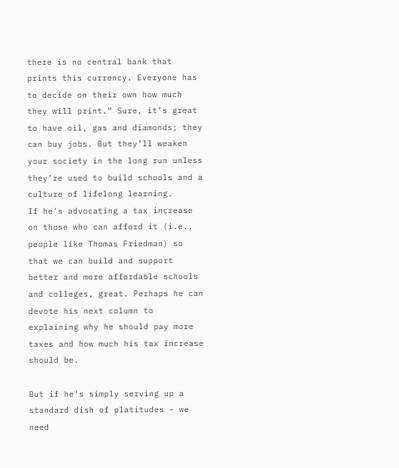there is no central bank that prints this currency. Everyone has to decide on their own how much they will print.” Sure, it’s great to have oil, gas and diamonds; they can buy jobs. But they’ll weaken your society in the long run unless they’re used to build schools and a culture of lifelong learning.
If he's advocating a tax increase on those who can afford it (i.e., people like Thomas Friedman) so that we can build and support better and more affordable schools and colleges, great. Perhaps he can devote his next column to explaining why he should pay more taxes and how much his tax increase should be.

But if he's simply serving up a standard dish of platitudes - we need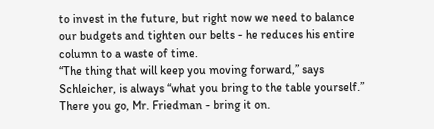to invest in the future, but right now we need to balance our budgets and tighten our belts - he reduces his entire column to a waste of time.
“The thing that will keep you moving forward,” says Schleicher, is always “what you bring to the table yourself.”
There you go, Mr. Friedman - bring it on.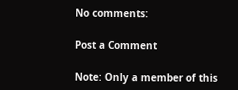No comments:

Post a Comment

Note: Only a member of this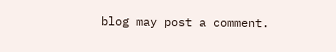blog may post a comment.